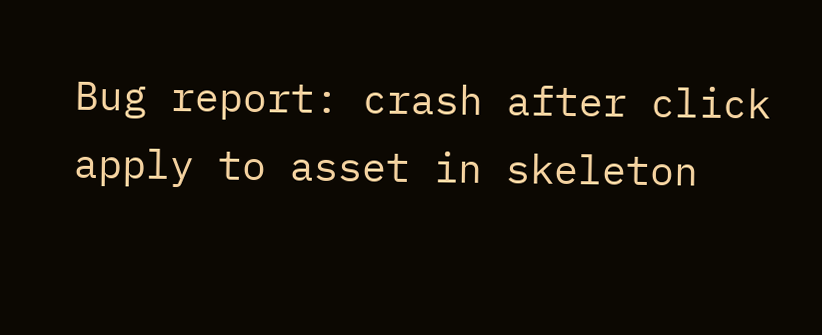Bug report: crash after click apply to asset in skeleton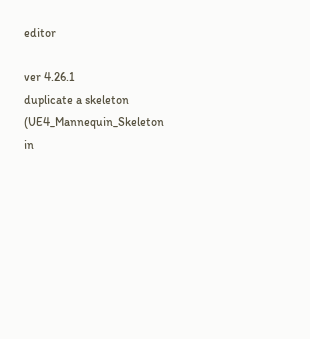editor

ver 4.26.1
duplicate a skeleton (UE4_Mannequin_Skeleton in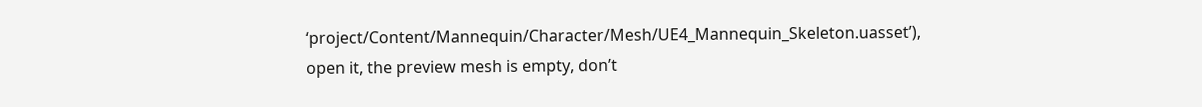‘project/Content/Mannequin/Character/Mesh/UE4_Mannequin_Skeleton.uasset’),
open it, the preview mesh is empty, don’t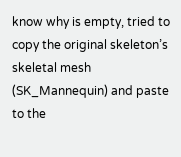know why is empty, tried to copy the original skeleton’s skeletal mesh (SK_Mannequin) and paste to the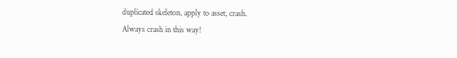duplicated skeleton, apply to asset, crash.
Always crash in this way!